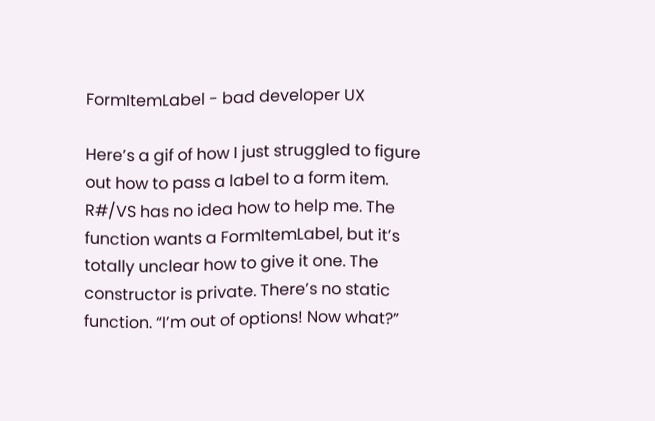FormItemLabel - bad developer UX

Here’s a gif of how I just struggled to figure out how to pass a label to a form item. R#/VS has no idea how to help me. The function wants a FormItemLabel, but it’s totally unclear how to give it one. The constructor is private. There’s no static function. “I’m out of options! Now what?”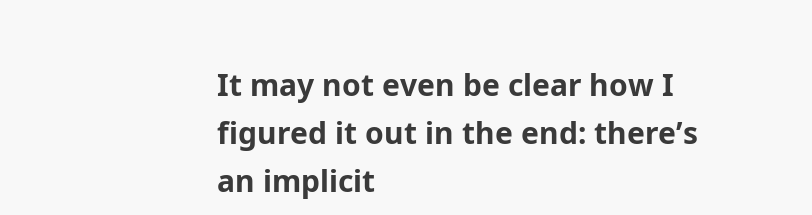It may not even be clear how I figured it out in the end: there’s an implicit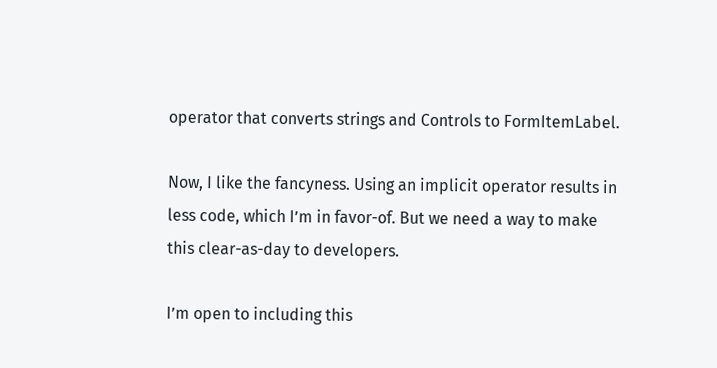operator that converts strings and Controls to FormItemLabel.

Now, I like the fancyness. Using an implicit operator results in less code, which I’m in favor-of. But we need a way to make this clear-as-day to developers.

I’m open to including this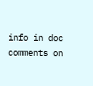info in doc comments on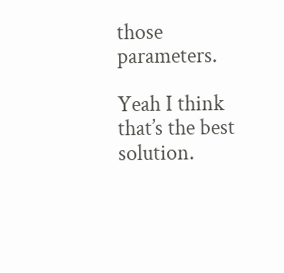those parameters.

Yeah I think that’s the best solution.